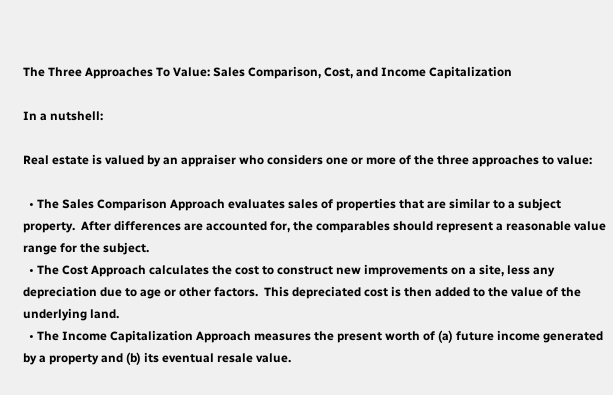The Three Approaches To Value: Sales Comparison, Cost, and Income Capitalization

In a nutshell:

Real estate is valued by an appraiser who considers one or more of the three approaches to value:

  • The Sales Comparison Approach evaluates sales of properties that are similar to a subject property.  After differences are accounted for, the comparables should represent a reasonable value range for the subject.
  • The Cost Approach calculates the cost to construct new improvements on a site, less any depreciation due to age or other factors.  This depreciated cost is then added to the value of the underlying land.
  • The Income Capitalization Approach measures the present worth of (a) future income generated by a property and (b) its eventual resale value.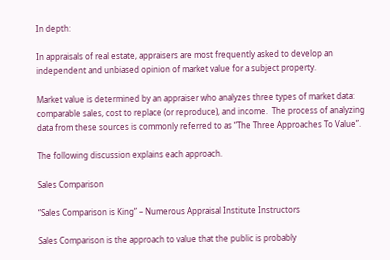In depth:

In appraisals of real estate, appraisers are most frequently asked to develop an independent and unbiased opinion of market value for a subject property.

Market value is determined by an appraiser who analyzes three types of market data: comparable sales, cost to replace (or reproduce), and income.  The process of analyzing data from these sources is commonly referred to as “The Three Approaches To Value”.

The following discussion explains each approach.

Sales Comparison

“Sales Comparison is King” – Numerous Appraisal Institute Instructors

Sales Comparison is the approach to value that the public is probably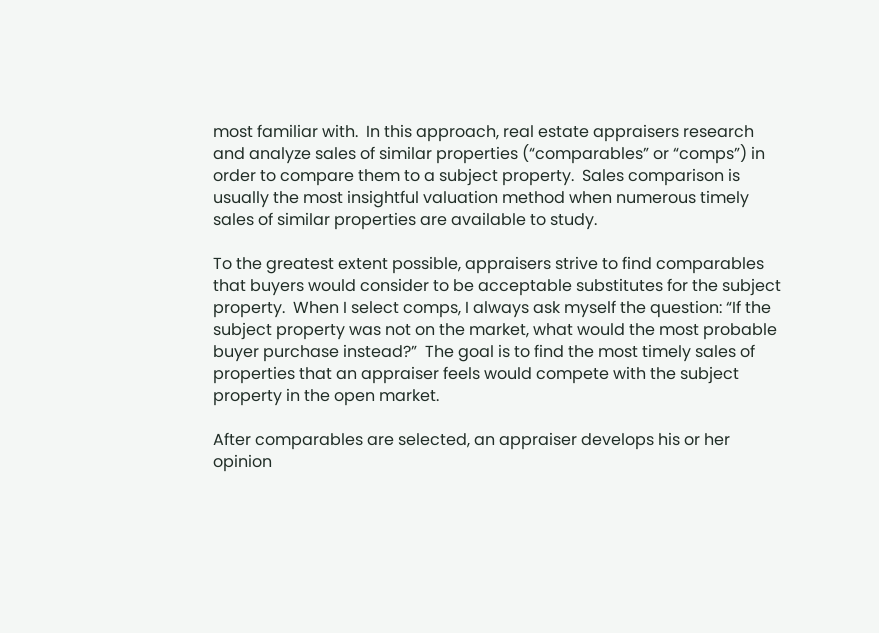most familiar with.  In this approach, real estate appraisers research and analyze sales of similar properties (“comparables” or “comps”) in order to compare them to a subject property.  Sales comparison is usually the most insightful valuation method when numerous timely sales of similar properties are available to study.

To the greatest extent possible, appraisers strive to find comparables that buyers would consider to be acceptable substitutes for the subject property.  When I select comps, I always ask myself the question: “If the subject property was not on the market, what would the most probable buyer purchase instead?”  The goal is to find the most timely sales of properties that an appraiser feels would compete with the subject property in the open market.

After comparables are selected, an appraiser develops his or her opinion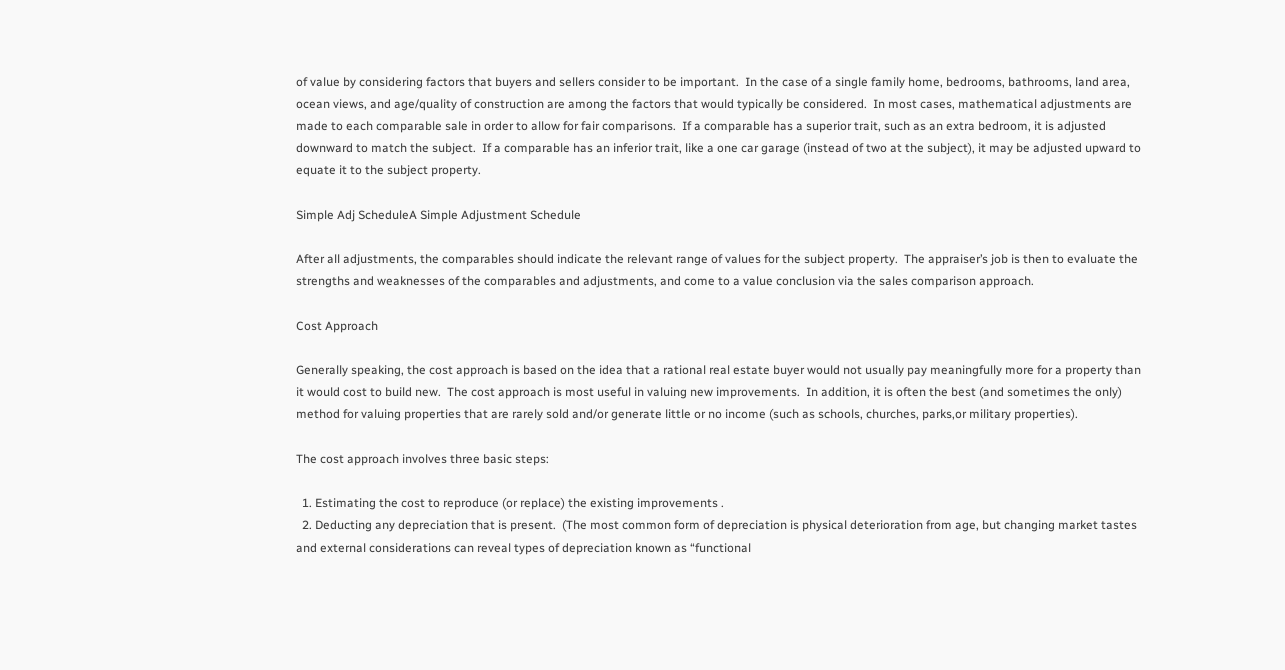of value by considering factors that buyers and sellers consider to be important.  In the case of a single family home, bedrooms, bathrooms, land area, ocean views, and age/quality of construction are among the factors that would typically be considered.  In most cases, mathematical adjustments are made to each comparable sale in order to allow for fair comparisons.  If a comparable has a superior trait, such as an extra bedroom, it is adjusted downward to match the subject.  If a comparable has an inferior trait, like a one car garage (instead of two at the subject), it may be adjusted upward to equate it to the subject property.

Simple Adj ScheduleA Simple Adjustment Schedule

After all adjustments, the comparables should indicate the relevant range of values for the subject property.  The appraiser’s job is then to evaluate the strengths and weaknesses of the comparables and adjustments, and come to a value conclusion via the sales comparison approach.

Cost Approach

Generally speaking, the cost approach is based on the idea that a rational real estate buyer would not usually pay meaningfully more for a property than it would cost to build new.  The cost approach is most useful in valuing new improvements.  In addition, it is often the best (and sometimes the only) method for valuing properties that are rarely sold and/or generate little or no income (such as schools, churches, parks,or military properties).

The cost approach involves three basic steps:

  1. Estimating the cost to reproduce (or replace) the existing improvements .
  2. Deducting any depreciation that is present.  (The most common form of depreciation is physical deterioration from age, but changing market tastes and external considerations can reveal types of depreciation known as “functional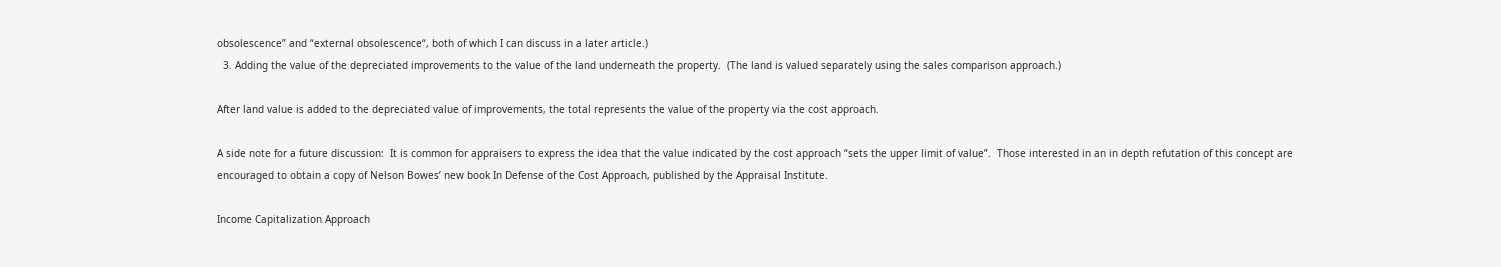obsolescence” and “external obsolescence“, both of which I can discuss in a later article.)
  3. Adding the value of the depreciated improvements to the value of the land underneath the property.  (The land is valued separately using the sales comparison approach.)

After land value is added to the depreciated value of improvements, the total represents the value of the property via the cost approach.

A side note for a future discussion:  It is common for appraisers to express the idea that the value indicated by the cost approach “sets the upper limit of value”.  Those interested in an in depth refutation of this concept are encouraged to obtain a copy of Nelson Bowes’ new book In Defense of the Cost Approach, published by the Appraisal Institute.

Income Capitalization Approach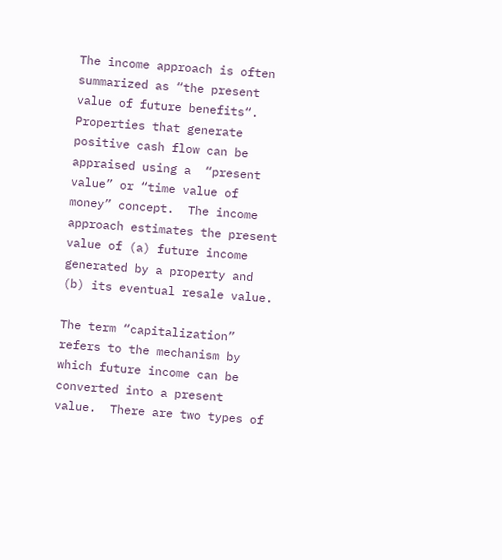The income approach is often summarized as “the present value of future benefits“.  Properties that generate positive cash flow can be appraised using a  “present value” or “time value of money” concept.  The income approach estimates the present value of (a) future income generated by a property and (b) its eventual resale value.

The term “capitalization” refers to the mechanism by which future income can be converted into a present value.  There are two types of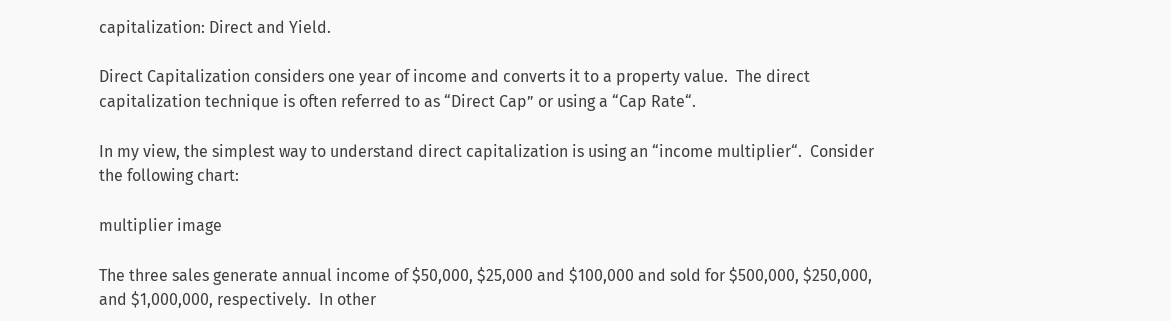capitalization: Direct and Yield.

Direct Capitalization considers one year of income and converts it to a property value.  The direct capitalization technique is often referred to as “Direct Cap” or using a “Cap Rate“.

In my view, the simplest way to understand direct capitalization is using an “income multiplier“.  Consider the following chart:

multiplier image

The three sales generate annual income of $50,000, $25,000 and $100,000 and sold for $500,000, $250,000, and $1,000,000, respectively.  In other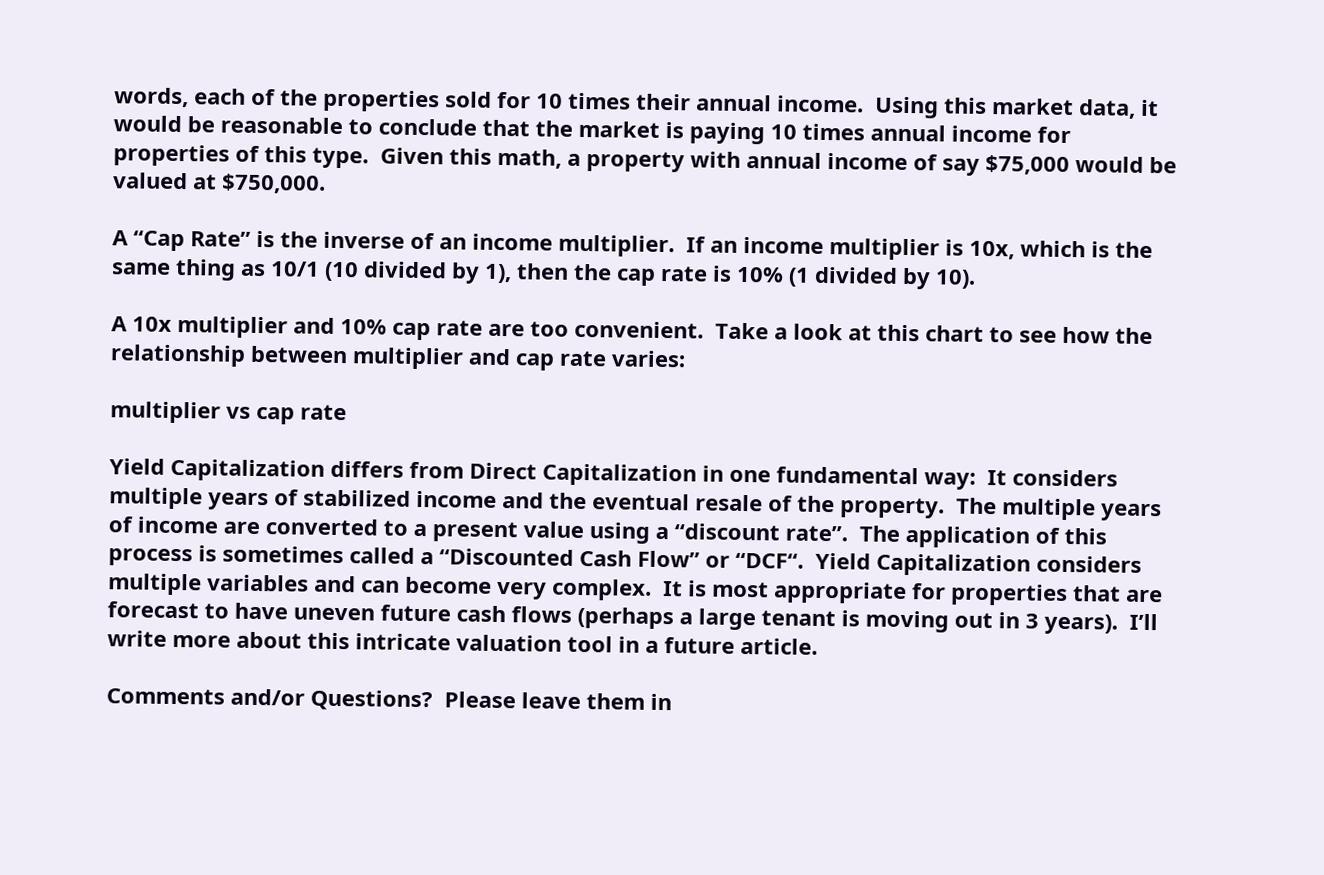words, each of the properties sold for 10 times their annual income.  Using this market data, it would be reasonable to conclude that the market is paying 10 times annual income for properties of this type.  Given this math, a property with annual income of say $75,000 would be valued at $750,000.

A “Cap Rate” is the inverse of an income multiplier.  If an income multiplier is 10x, which is the same thing as 10/1 (10 divided by 1), then the cap rate is 10% (1 divided by 10).

A 10x multiplier and 10% cap rate are too convenient.  Take a look at this chart to see how the relationship between multiplier and cap rate varies:

multiplier vs cap rate

Yield Capitalization differs from Direct Capitalization in one fundamental way:  It considers multiple years of stabilized income and the eventual resale of the property.  The multiple years of income are converted to a present value using a “discount rate”.  The application of this process is sometimes called a “Discounted Cash Flow” or “DCF“.  Yield Capitalization considers multiple variables and can become very complex.  It is most appropriate for properties that are forecast to have uneven future cash flows (perhaps a large tenant is moving out in 3 years).  I’ll write more about this intricate valuation tool in a future article.

Comments and/or Questions?  Please leave them in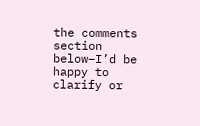the comments section below–I’d be happy to clarify or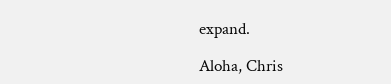expand.

Aloha, Chris